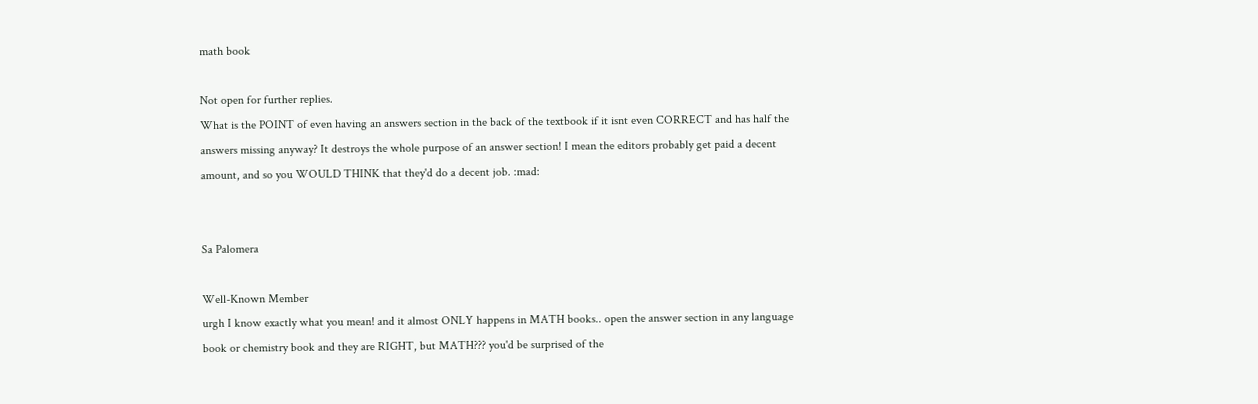math book

Not open for further replies.
What is the POINT of even having an answers section in the back of the textbook if it isnt even CORRECT and has half the answers missing anyway? It destroys the whole purpose of an answer section! I mean the editors probably get paid a decent amount, and so you WOULD THINK that they'd do a decent job. :mad:


Sa Palomera

Well-Known Member
urgh I know exactly what you mean! and it almost ONLY happens in MATH books.. open the answer section in any language book or chemistry book and they are RIGHT, but MATH??? you'd be surprised of the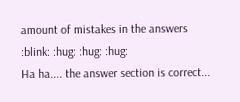amount of mistakes in the answers :blink: :hug: :hug: :hug:
Ha ha.... the answer section is correct...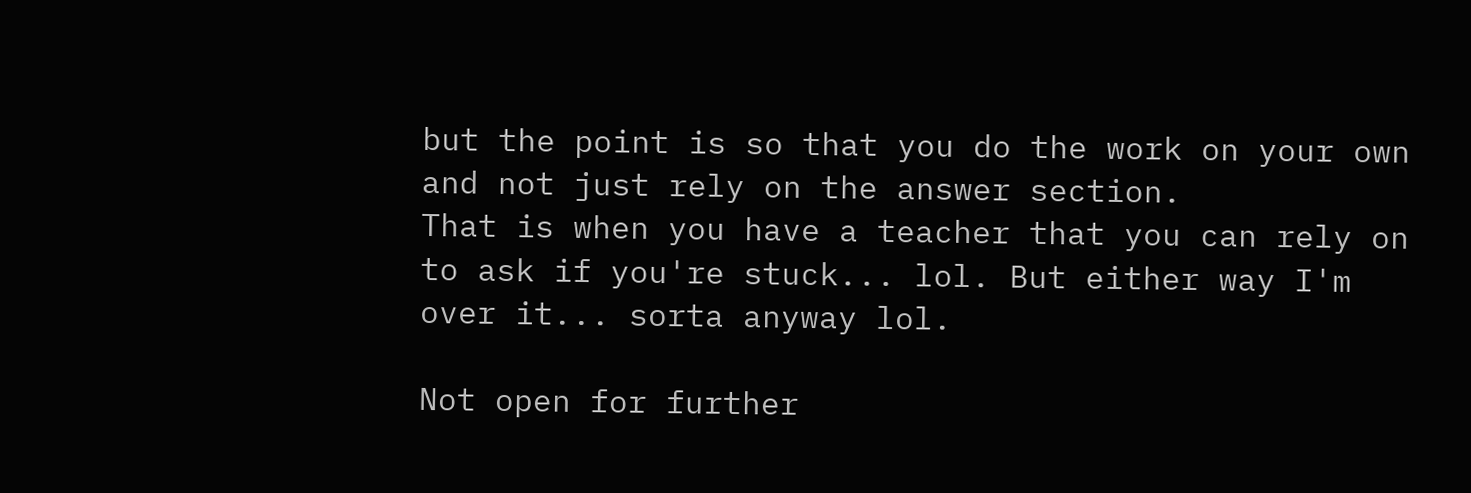but the point is so that you do the work on your own and not just rely on the answer section.
That is when you have a teacher that you can rely on to ask if you're stuck... lol. But either way I'm over it... sorta anyway lol.

Not open for further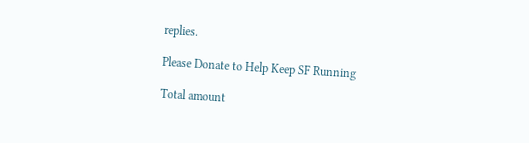replies.

Please Donate to Help Keep SF Running

Total amount